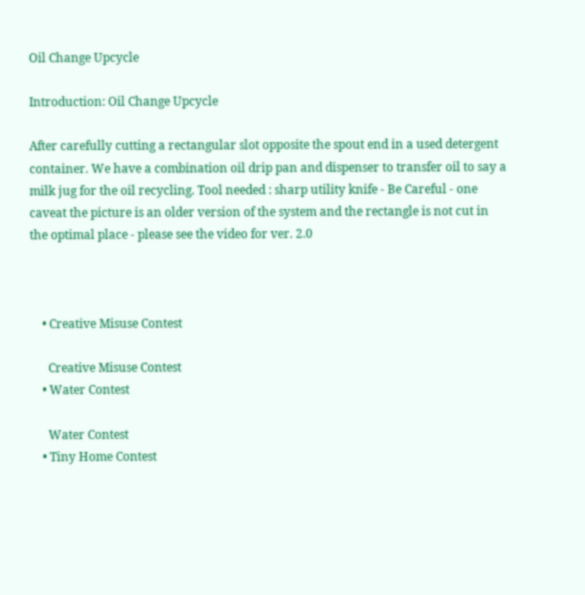Oil Change Upcycle

Introduction: Oil Change Upcycle

After carefully cutting a rectangular slot opposite the spout end in a used detergent container. We have a combination oil drip pan and dispenser to transfer oil to say a milk jug for the oil recycling. Tool needed : sharp utility knife - Be Careful - one caveat the picture is an older version of the system and the rectangle is not cut in the optimal place - please see the video for ver. 2.0



    • Creative Misuse Contest

      Creative Misuse Contest
    • Water Contest

      Water Contest
    • Tiny Home Contest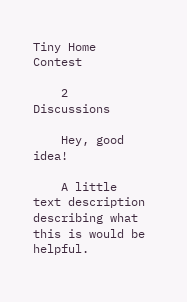Tiny Home Contest

    2 Discussions

    Hey, good idea!

    A little text description describing what this is would be helpful.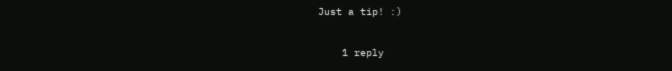Just a tip! :)

    1 reply